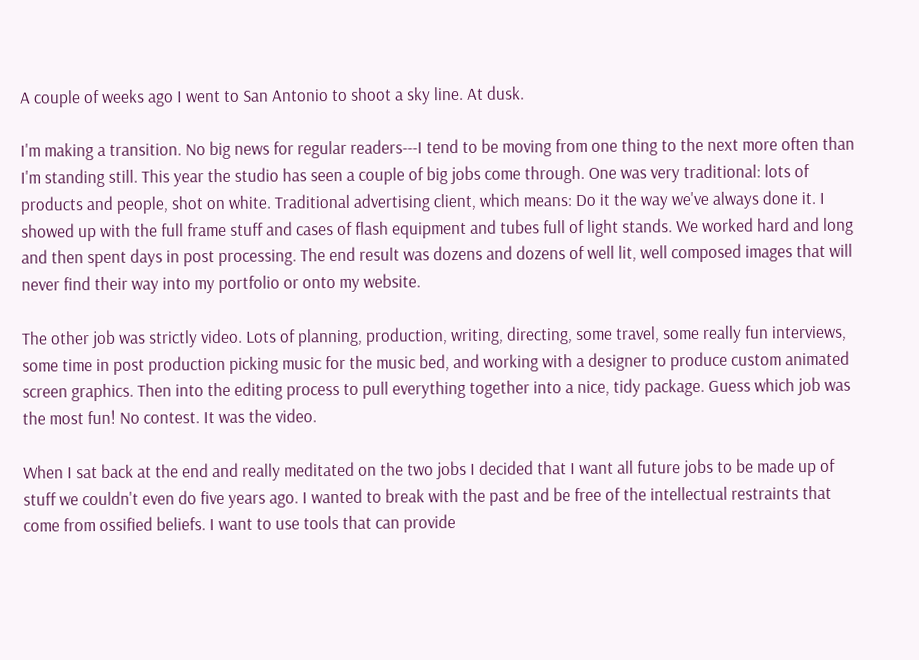A couple of weeks ago I went to San Antonio to shoot a sky line. At dusk.

I'm making a transition. No big news for regular readers---I tend to be moving from one thing to the next more often than I'm standing still. This year the studio has seen a couple of big jobs come through. One was very traditional: lots of products and people, shot on white. Traditional advertising client, which means: Do it the way we've always done it. I showed up with the full frame stuff and cases of flash equipment and tubes full of light stands. We worked hard and long and then spent days in post processing. The end result was dozens and dozens of well lit, well composed images that will never find their way into my portfolio or onto my website.

The other job was strictly video. Lots of planning, production, writing, directing, some travel, some really fun interviews, some time in post production picking music for the music bed, and working with a designer to produce custom animated screen graphics. Then into the editing process to pull everything together into a nice, tidy package. Guess which job was the most fun! No contest. It was the video.

When I sat back at the end and really meditated on the two jobs I decided that I want all future jobs to be made up of stuff we couldn't even do five years ago. I wanted to break with the past and be free of the intellectual restraints that come from ossified beliefs. I want to use tools that can provide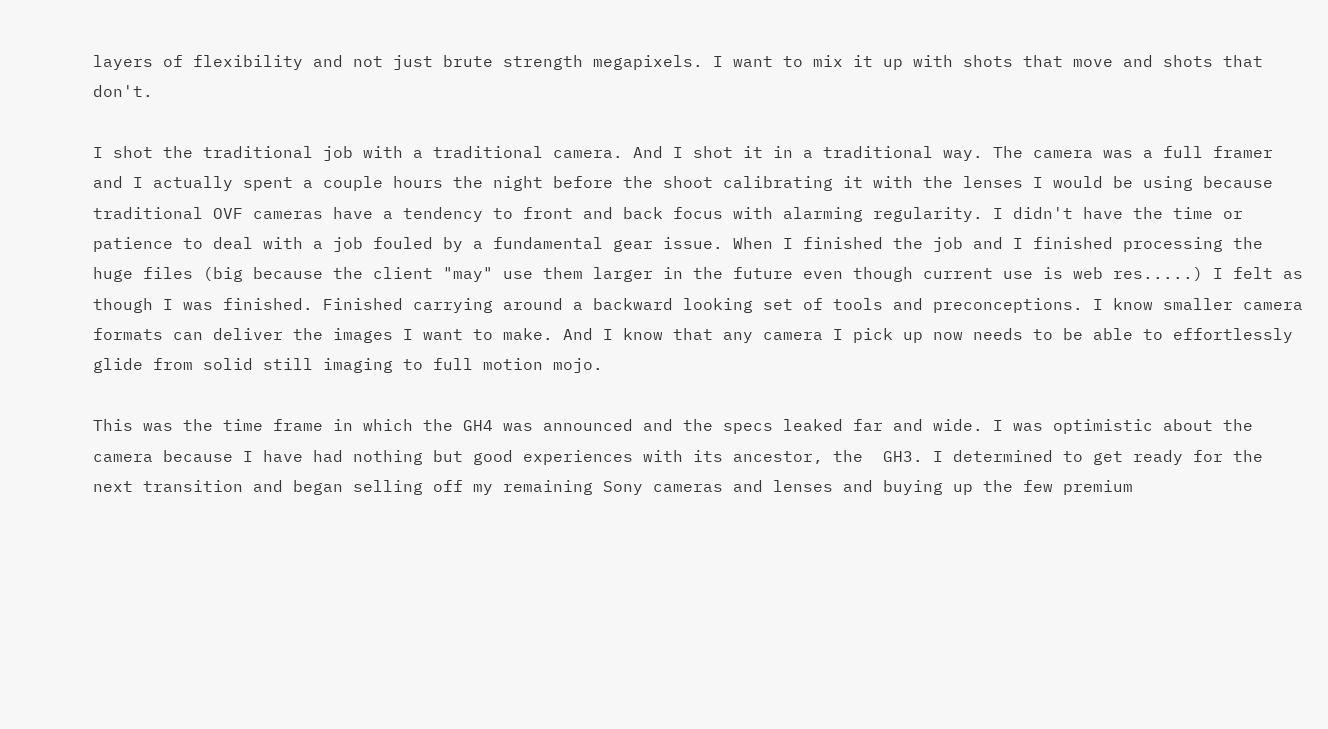layers of flexibility and not just brute strength megapixels. I want to mix it up with shots that move and shots that don't.

I shot the traditional job with a traditional camera. And I shot it in a traditional way. The camera was a full framer and I actually spent a couple hours the night before the shoot calibrating it with the lenses I would be using because traditional OVF cameras have a tendency to front and back focus with alarming regularity. I didn't have the time or patience to deal with a job fouled by a fundamental gear issue. When I finished the job and I finished processing the huge files (big because the client "may" use them larger in the future even though current use is web res.....) I felt as though I was finished. Finished carrying around a backward looking set of tools and preconceptions. I know smaller camera formats can deliver the images I want to make. And I know that any camera I pick up now needs to be able to effortlessly glide from solid still imaging to full motion mojo.

This was the time frame in which the GH4 was announced and the specs leaked far and wide. I was optimistic about the camera because I have had nothing but good experiences with its ancestor, the  GH3. I determined to get ready for the next transition and began selling off my remaining Sony cameras and lenses and buying up the few premium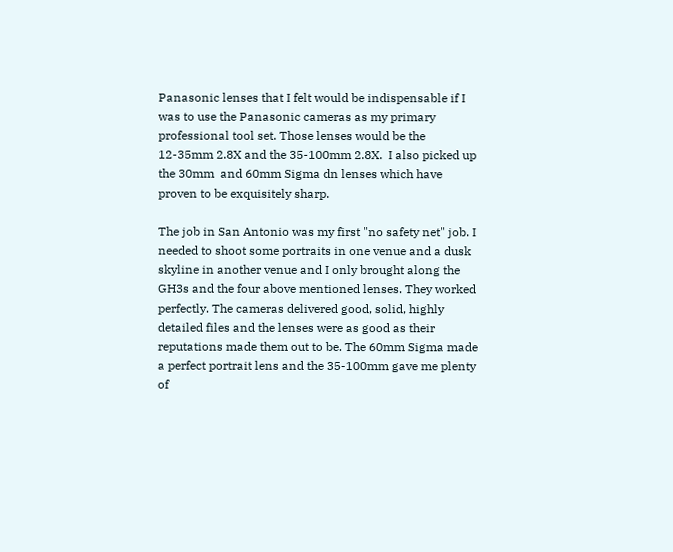Panasonic lenses that I felt would be indispensable if I was to use the Panasonic cameras as my primary professional tool set. Those lenses would be the 12-35mm 2.8X and the 35-100mm 2.8X.  I also picked up the 30mm  and 60mm Sigma dn lenses which have proven to be exquisitely sharp.

The job in San Antonio was my first "no safety net" job. I needed to shoot some portraits in one venue and a dusk skyline in another venue and I only brought along the GH3s and the four above mentioned lenses. They worked perfectly. The cameras delivered good, solid, highly detailed files and the lenses were as good as their reputations made them out to be. The 60mm Sigma made a perfect portrait lens and the 35-100mm gave me plenty of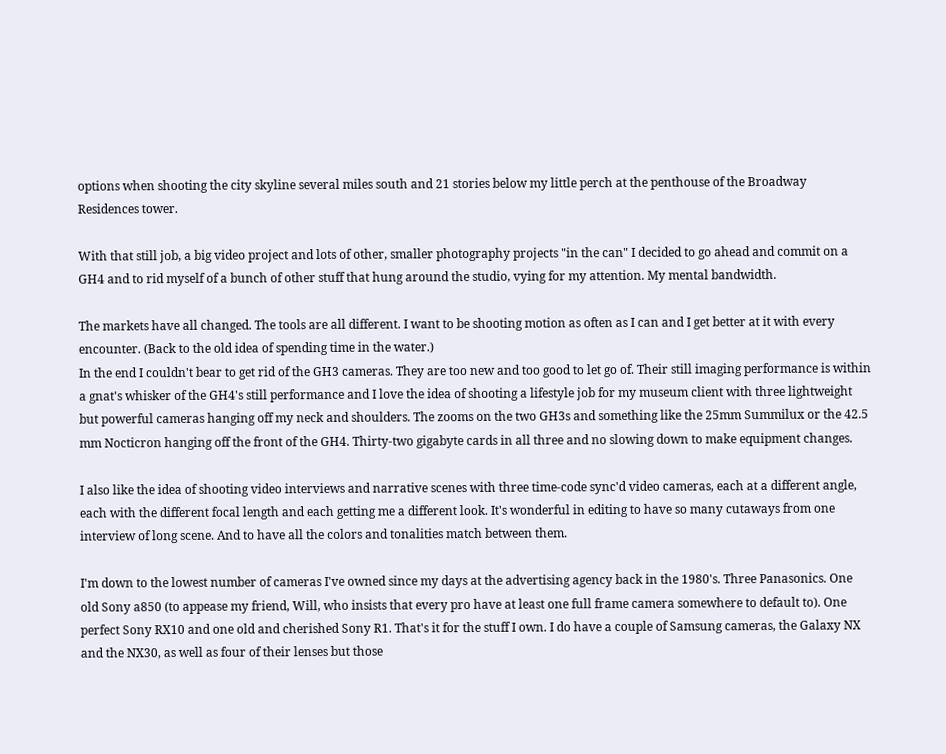options when shooting the city skyline several miles south and 21 stories below my little perch at the penthouse of the Broadway Residences tower.

With that still job, a big video project and lots of other, smaller photography projects "in the can" I decided to go ahead and commit on a GH4 and to rid myself of a bunch of other stuff that hung around the studio, vying for my attention. My mental bandwidth.

The markets have all changed. The tools are all different. I want to be shooting motion as often as I can and I get better at it with every encounter. (Back to the old idea of spending time in the water.)
In the end I couldn't bear to get rid of the GH3 cameras. They are too new and too good to let go of. Their still imaging performance is within a gnat's whisker of the GH4's still performance and I love the idea of shooting a lifestyle job for my museum client with three lightweight but powerful cameras hanging off my neck and shoulders. The zooms on the two GH3s and something like the 25mm Summilux or the 42.5 mm Nocticron hanging off the front of the GH4. Thirty-two gigabyte cards in all three and no slowing down to make equipment changes.

I also like the idea of shooting video interviews and narrative scenes with three time-code sync'd video cameras, each at a different angle, each with the different focal length and each getting me a different look. It's wonderful in editing to have so many cutaways from one interview of long scene. And to have all the colors and tonalities match between them.

I'm down to the lowest number of cameras I've owned since my days at the advertising agency back in the 1980's. Three Panasonics. One old Sony a850 (to appease my friend, Will, who insists that every pro have at least one full frame camera somewhere to default to). One perfect Sony RX10 and one old and cherished Sony R1. That's it for the stuff I own. I do have a couple of Samsung cameras, the Galaxy NX and the NX30, as well as four of their lenses but those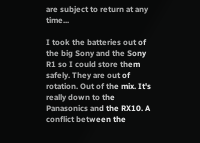are subject to return at any time...

I took the batteries out of the big Sony and the Sony R1 so I could store them safely. They are out of rotation. Out of the mix. It's really down to the Panasonics and the RX10. A conflict between the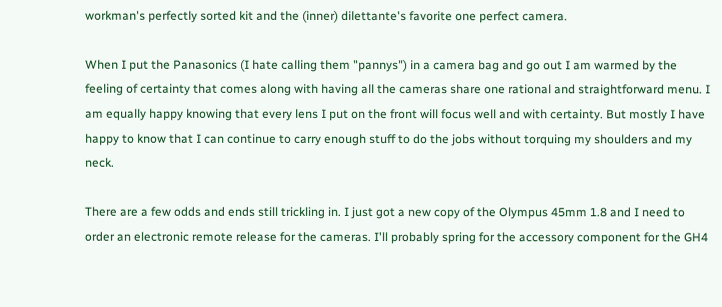workman's perfectly sorted kit and the (inner) dilettante's favorite one perfect camera.

When I put the Panasonics (I hate calling them "pannys") in a camera bag and go out I am warmed by the feeling of certainty that comes along with having all the cameras share one rational and straightforward menu. I am equally happy knowing that every lens I put on the front will focus well and with certainty. But mostly I have happy to know that I can continue to carry enough stuff to do the jobs without torquing my shoulders and my neck.

There are a few odds and ends still trickling in. I just got a new copy of the Olympus 45mm 1.8 and I need to order an electronic remote release for the cameras. I'll probably spring for the accessory component for the GH4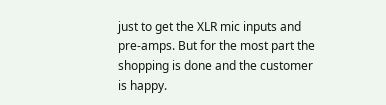just to get the XLR mic inputs and pre-amps. But for the most part the shopping is done and the customer is happy.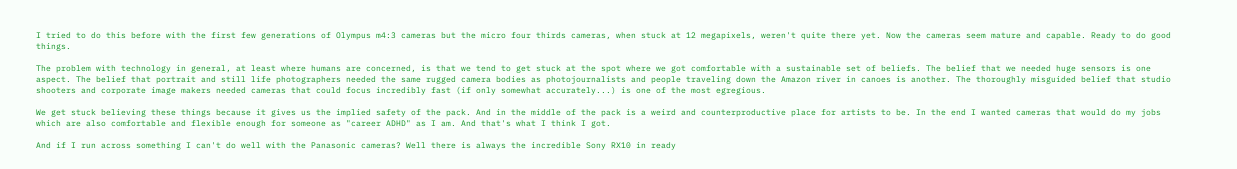I tried to do this before with the first few generations of Olympus m4:3 cameras but the micro four thirds cameras, when stuck at 12 megapixels, weren't quite there yet. Now the cameras seem mature and capable. Ready to do good things.

The problem with technology in general, at least where humans are concerned, is that we tend to get stuck at the spot where we got comfortable with a sustainable set of beliefs. The belief that we needed huge sensors is one aspect. The belief that portrait and still life photographers needed the same rugged camera bodies as photojournalists and people traveling down the Amazon river in canoes is another. The thoroughly misguided belief that studio shooters and corporate image makers needed cameras that could focus incredibly fast (if only somewhat accurately...) is one of the most egregious.

We get stuck believing these things because it gives us the implied safety of the pack. And in the middle of the pack is a weird and counterproductive place for artists to be. In the end I wanted cameras that would do my jobs which are also comfortable and flexible enough for someone as "career ADHD" as I am. And that's what I think I got.

And if I run across something I can't do well with the Panasonic cameras? Well there is always the incredible Sony RX10 in ready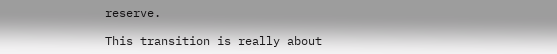reserve.

This transition is really about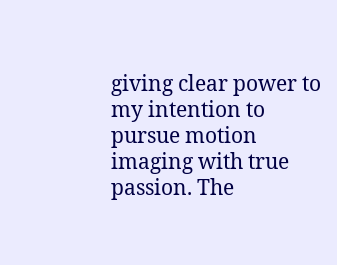giving clear power to my intention to pursue motion imaging with true passion. The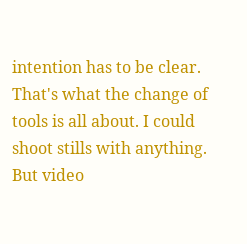intention has to be clear. That's what the change of tools is all about. I could shoot stills with anything. But video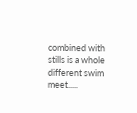combined with stills is a whole different swim meet.....